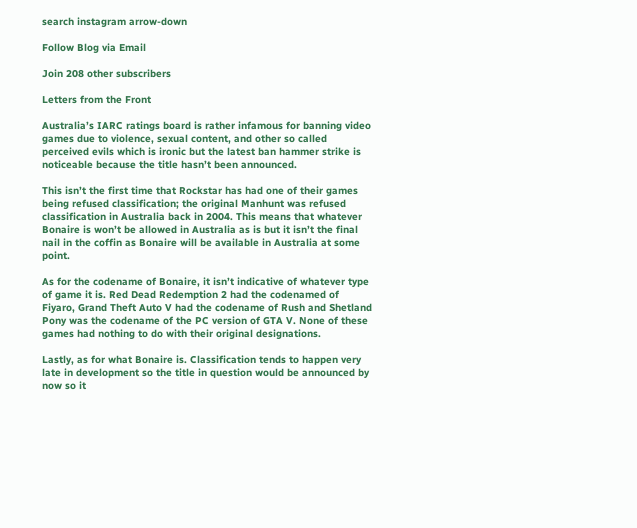search instagram arrow-down

Follow Blog via Email

Join 208 other subscribers

Letters from the Front

Australia’s IARC ratings board is rather infamous for banning video games due to violence, sexual content, and other so called perceived evils which is ironic but the latest ban hammer strike is noticeable because the title hasn’t been announced.

This isn’t the first time that Rockstar has had one of their games being refused classification; the original Manhunt was refused classification in Australia back in 2004. This means that whatever Bonaire is won’t be allowed in Australia as is but it isn’t the final nail in the coffin as Bonaire will be available in Australia at some point.

As for the codename of Bonaire, it isn’t indicative of whatever type of game it is. Red Dead Redemption 2 had the codenamed of Fiyaro, Grand Theft Auto V had the codename of Rush and Shetland Pony was the codename of the PC version of GTA V. None of these games had nothing to do with their original designations.

Lastly, as for what Bonaire is. Classification tends to happen very late in development so the title in question would be announced by now so it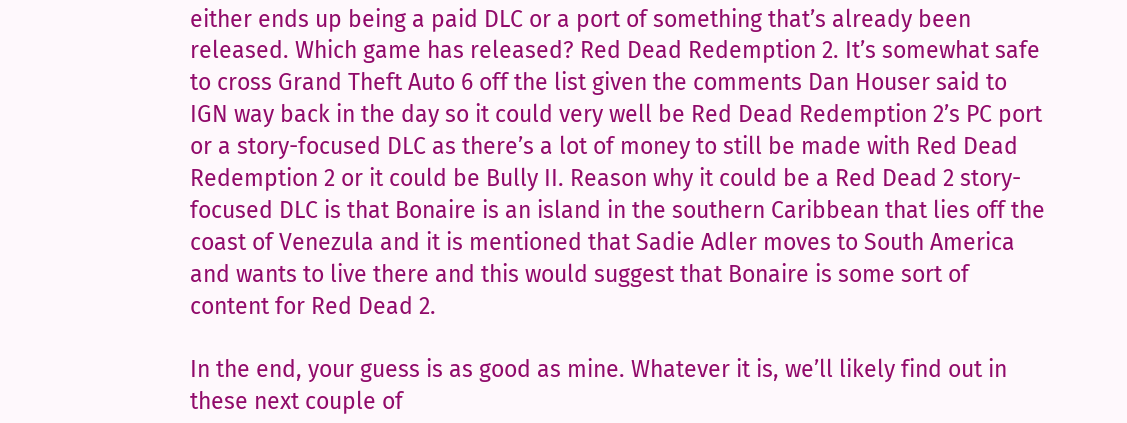either ends up being a paid DLC or a port of something that’s already been released. Which game has released? Red Dead Redemption 2. It’s somewhat safe to cross Grand Theft Auto 6 off the list given the comments Dan Houser said to IGN way back in the day so it could very well be Red Dead Redemption 2’s PC port or a story-focused DLC as there’s a lot of money to still be made with Red Dead Redemption 2 or it could be Bully II. Reason why it could be a Red Dead 2 story-focused DLC is that Bonaire is an island in the southern Caribbean that lies off the coast of Venezula and it is mentioned that Sadie Adler moves to South America and wants to live there and this would suggest that Bonaire is some sort of content for Red Dead 2.

In the end, your guess is as good as mine. Whatever it is, we’ll likely find out in these next couple of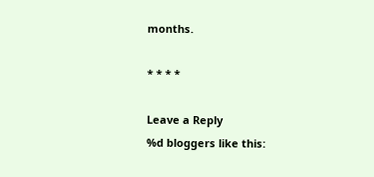months.

* * * *

Leave a Reply
%d bloggers like this: